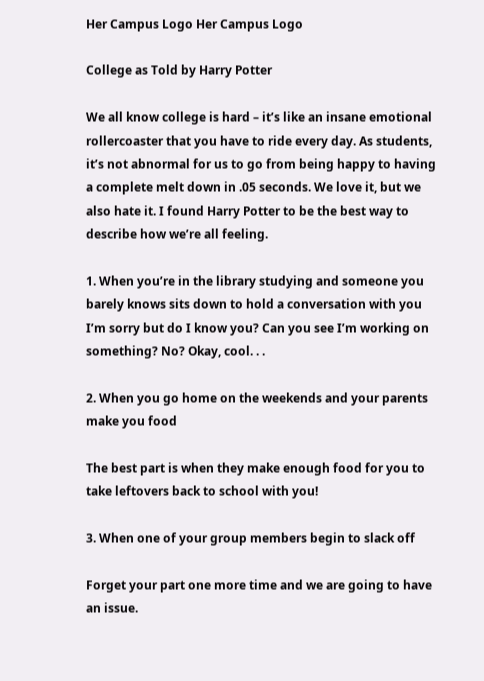Her Campus Logo Her Campus Logo

College as Told by Harry Potter

We all know college is hard – it’s like an insane emotional rollercoaster that you have to ride every day. As students, it’s not abnormal for us to go from being happy to having a complete melt down in .05 seconds. We love it, but we also hate it. I found Harry Potter to be the best way to describe how we’re all feeling.

1. When you’re in the library studying and someone you barely knows sits down to hold a conversation with you
I’m sorry but do I know you? Can you see I’m working on something? No? Okay, cool. . .

2. When you go home on the weekends and your parents make you food

The best part is when they make enough food for you to take leftovers back to school with you!

3. When one of your group members begin to slack off

Forget your part one more time and we are going to have an issue.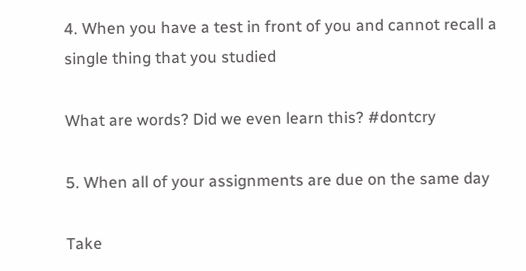4. When you have a test in front of you and cannot recall a single thing that you studied

What are words? Did we even learn this? #dontcry

5. When all of your assignments are due on the same day

Take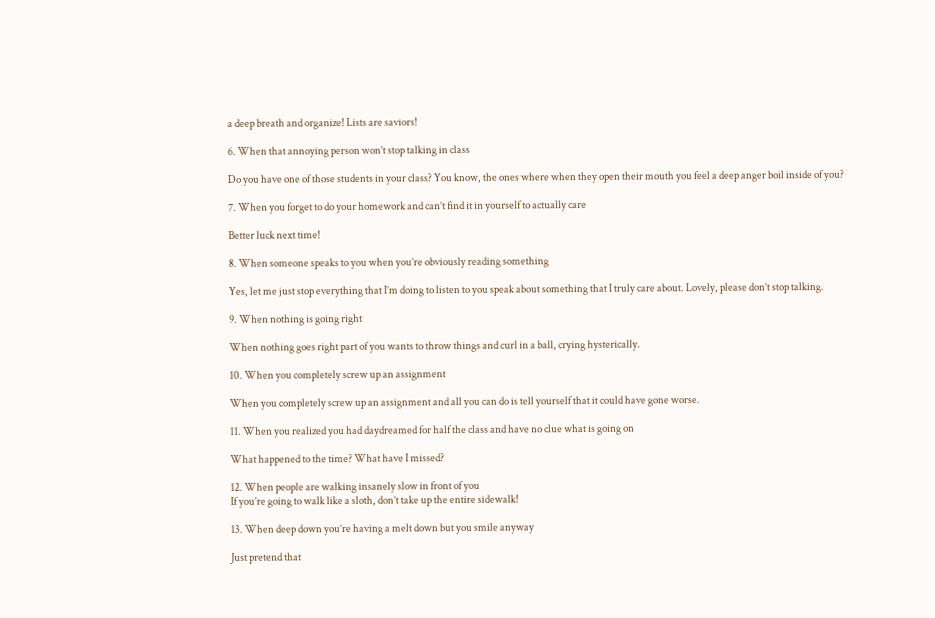a deep breath and organize! Lists are saviors!

6. When that annoying person won’t stop talking in class

Do you have one of those students in your class? You know, the ones where when they open their mouth you feel a deep anger boil inside of you?

7. When you forget to do your homework and can’t find it in yourself to actually care

Better luck next time!

8. When someone speaks to you when you’re obviously reading something

Yes, let me just stop everything that I’m doing to listen to you speak about something that I truly care about. Lovely, please don’t stop talking.

9. When nothing is going right

When nothing goes right part of you wants to throw things and curl in a ball, crying hysterically.

10. When you completely screw up an assignment

When you completely screw up an assignment and all you can do is tell yourself that it could have gone worse.

11. When you realized you had daydreamed for half the class and have no clue what is going on

What happened to the time? What have I missed?

12. When people are walking insanely slow in front of you
If you’re going to walk like a sloth, don’t take up the entire sidewalk!

13. When deep down you’re having a melt down but you smile anyway

Just pretend that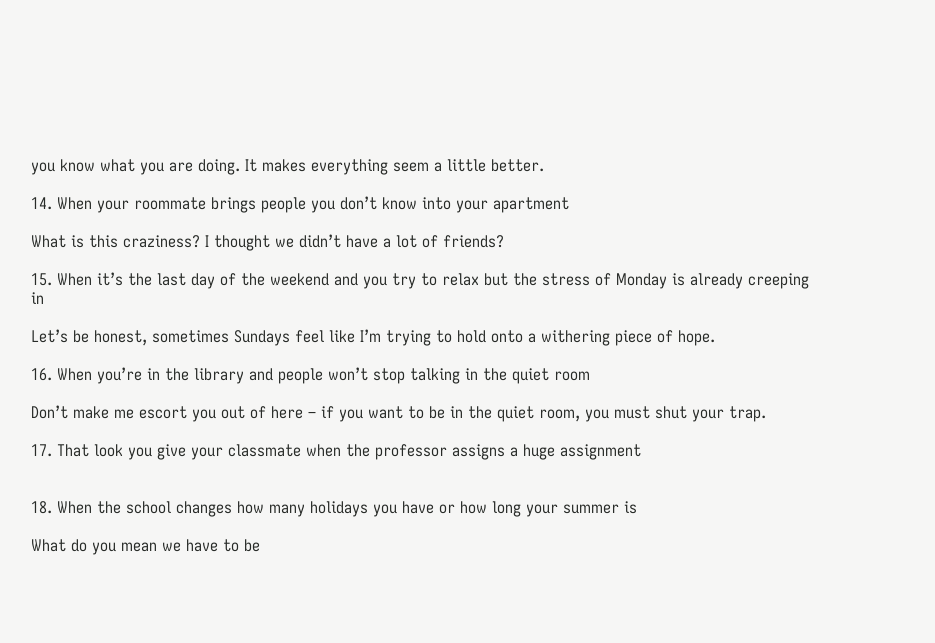you know what you are doing. It makes everything seem a little better.

14. When your roommate brings people you don’t know into your apartment

What is this craziness? I thought we didn’t have a lot of friends?

15. When it’s the last day of the weekend and you try to relax but the stress of Monday is already creeping in

Let’s be honest, sometimes Sundays feel like I’m trying to hold onto a withering piece of hope.

16. When you’re in the library and people won’t stop talking in the quiet room

Don’t make me escort you out of here – if you want to be in the quiet room, you must shut your trap.

17. That look you give your classmate when the professor assigns a huge assignment


18. When the school changes how many holidays you have or how long your summer is

What do you mean we have to be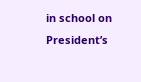in school on President’s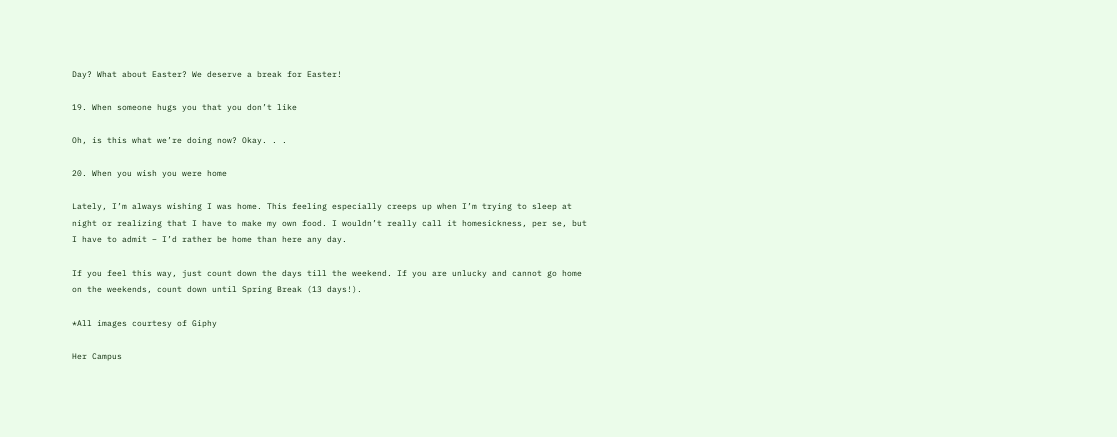Day? What about Easter? We deserve a break for Easter!

19. When someone hugs you that you don’t like

Oh, is this what we’re doing now? Okay. . .

20. When you wish you were home

Lately, I’m always wishing I was home. This feeling especially creeps up when I’m trying to sleep at night or realizing that I have to make my own food. I wouldn’t really call it homesickness, per se, but I have to admit – I’d rather be home than here any day.

If you feel this way, just count down the days till the weekend. If you are unlucky and cannot go home on the weekends, count down until Spring Break (13 days!).

*All images courtesy of Giphy

Her Campus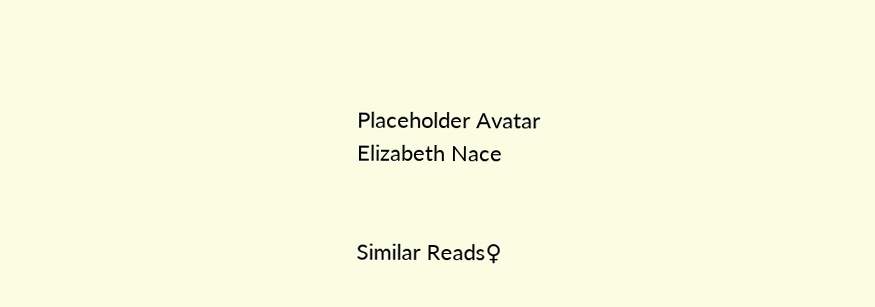Placeholder Avatar
Elizabeth Nace


Similar Reads♀